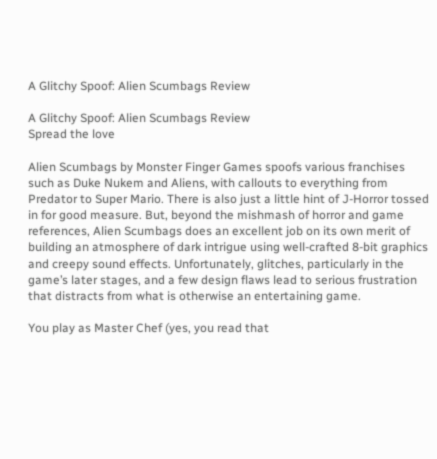A Glitchy Spoof: Alien Scumbags Review

A Glitchy Spoof: Alien Scumbags Review
Spread the love

Alien Scumbags by Monster Finger Games spoofs various franchises such as Duke Nukem and Aliens, with callouts to everything from Predator to Super Mario. There is also just a little hint of J-Horror tossed in for good measure. But, beyond the mishmash of horror and game references, Alien Scumbags does an excellent job on its own merit of building an atmosphere of dark intrigue using well-crafted 8-bit graphics and creepy sound effects. Unfortunately, glitches, particularly in the game’s later stages, and a few design flaws lead to serious frustration that distracts from what is otherwise an entertaining game.

You play as Master Chef (yes, you read that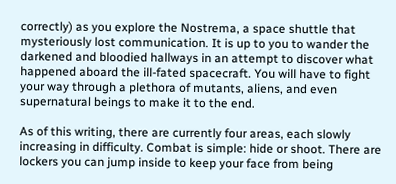correctly) as you explore the Nostrema, a space shuttle that mysteriously lost communication. It is up to you to wander the darkened and bloodied hallways in an attempt to discover what happened aboard the ill-fated spacecraft. You will have to fight your way through a plethora of mutants, aliens, and even supernatural beings to make it to the end.

As of this writing, there are currently four areas, each slowly increasing in difficulty. Combat is simple: hide or shoot. There are lockers you can jump inside to keep your face from being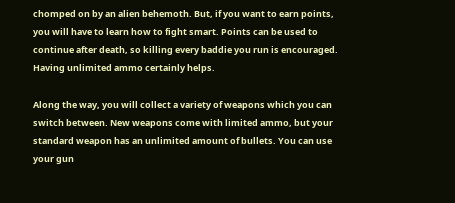chomped on by an alien behemoth. But, if you want to earn points, you will have to learn how to fight smart. Points can be used to continue after death, so killing every baddie you run is encouraged. Having unlimited ammo certainly helps.

Along the way, you will collect a variety of weapons which you can switch between. New weapons come with limited ammo, but your standard weapon has an unlimited amount of bullets. You can use your gun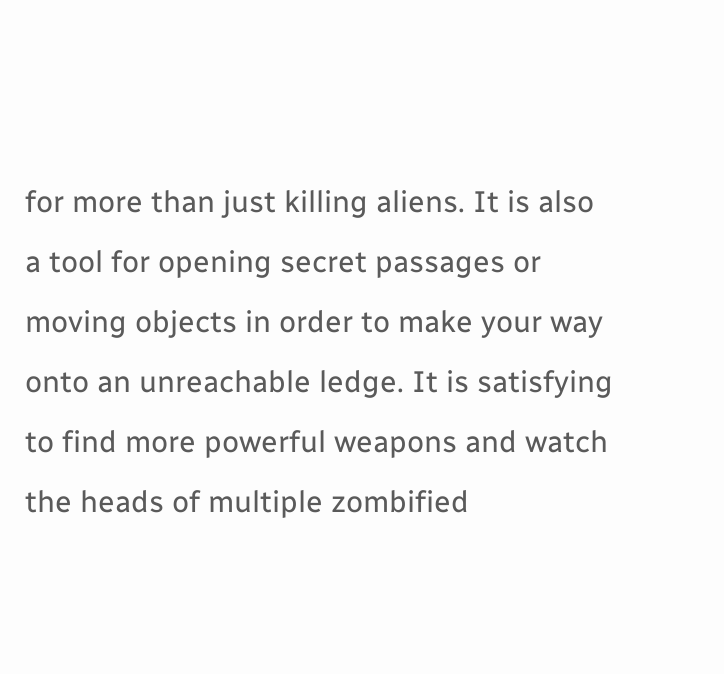for more than just killing aliens. It is also a tool for opening secret passages or moving objects in order to make your way onto an unreachable ledge. It is satisfying to find more powerful weapons and watch the heads of multiple zombified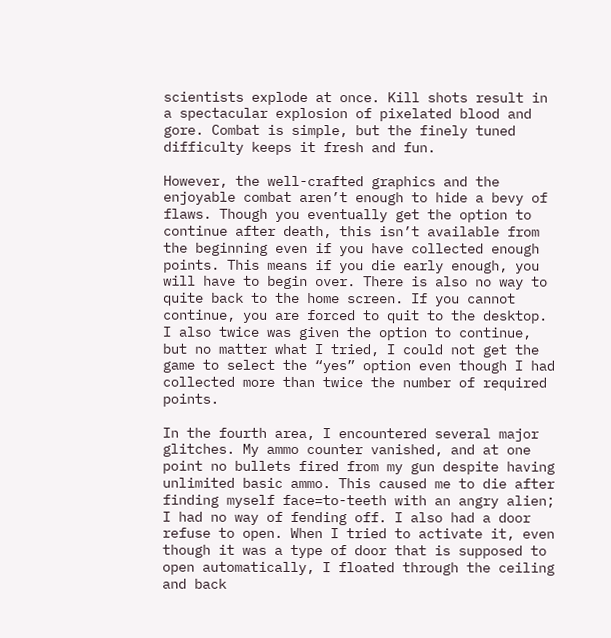scientists explode at once. Kill shots result in a spectacular explosion of pixelated blood and gore. Combat is simple, but the finely tuned difficulty keeps it fresh and fun.

However, the well-crafted graphics and the enjoyable combat aren’t enough to hide a bevy of flaws. Though you eventually get the option to continue after death, this isn’t available from the beginning even if you have collected enough points. This means if you die early enough, you will have to begin over. There is also no way to quite back to the home screen. If you cannot continue, you are forced to quit to the desktop. I also twice was given the option to continue, but no matter what I tried, I could not get the game to select the “yes” option even though I had collected more than twice the number of required points.

In the fourth area, I encountered several major glitches. My ammo counter vanished, and at one point no bullets fired from my gun despite having unlimited basic ammo. This caused me to die after finding myself face=to-teeth with an angry alien; I had no way of fending off. I also had a door refuse to open. When I tried to activate it, even though it was a type of door that is supposed to open automatically, I floated through the ceiling and back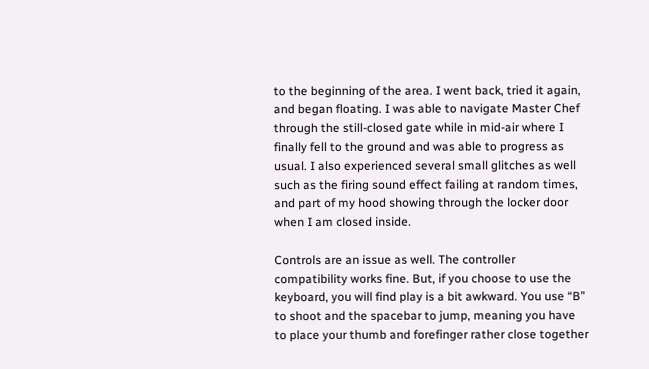to the beginning of the area. I went back, tried it again, and began floating. I was able to navigate Master Chef through the still-closed gate while in mid-air where I finally fell to the ground and was able to progress as usual. I also experienced several small glitches as well such as the firing sound effect failing at random times, and part of my hood showing through the locker door when I am closed inside.

Controls are an issue as well. The controller compatibility works fine. But, if you choose to use the keyboard, you will find play is a bit awkward. You use “B” to shoot and the spacebar to jump, meaning you have to place your thumb and forefinger rather close together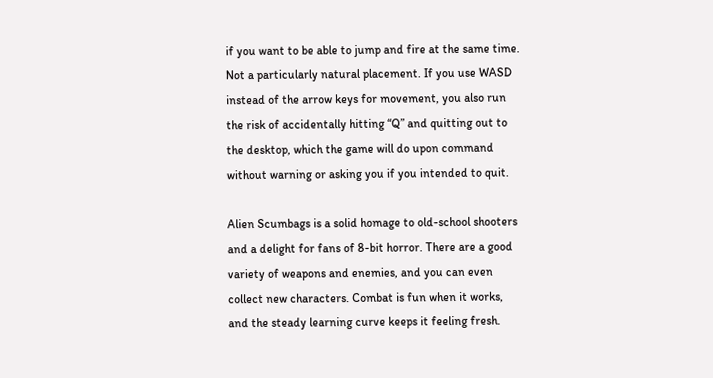if you want to be able to jump and fire at the same time. Not a particularly natural placement. If you use WASD instead of the arrow keys for movement, you also run the risk of accidentally hitting “Q” and quitting out to the desktop, which the game will do upon command without warning or asking you if you intended to quit.

Alien Scumbags is a solid homage to old-school shooters and a delight for fans of 8-bit horror. There are a good variety of weapons and enemies, and you can even collect new characters. Combat is fun when it works, and the steady learning curve keeps it feeling fresh.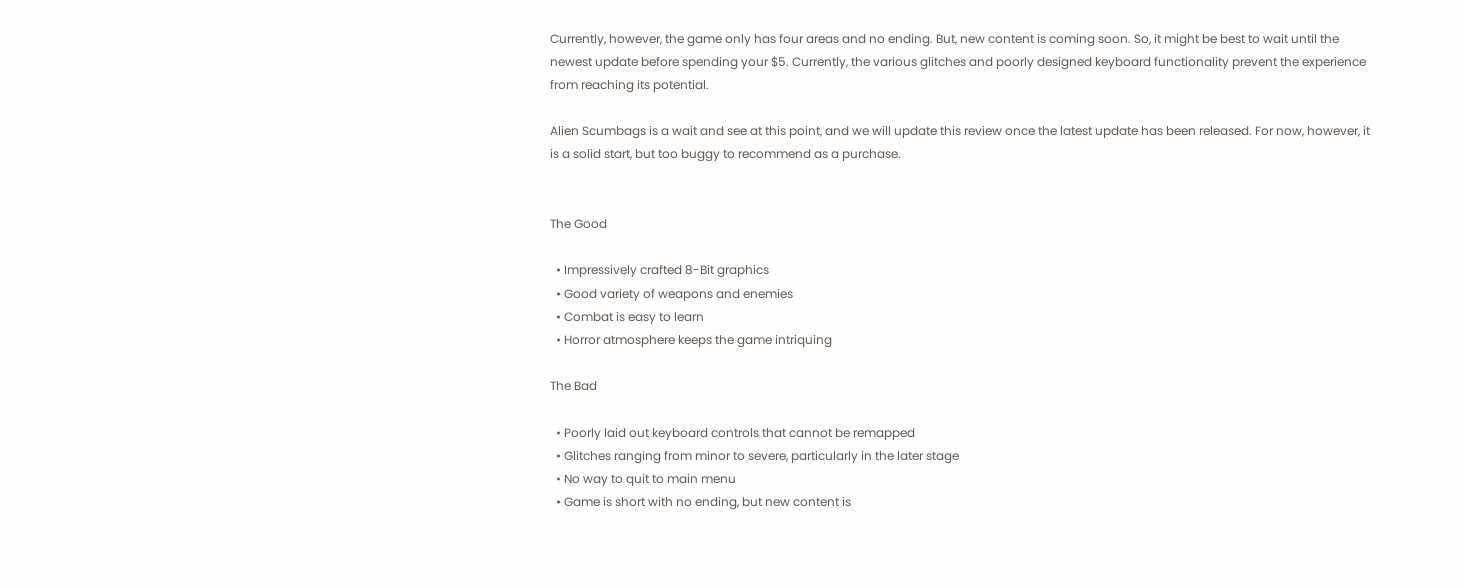Currently, however, the game only has four areas and no ending. But, new content is coming soon. So, it might be best to wait until the newest update before spending your $5. Currently, the various glitches and poorly designed keyboard functionality prevent the experience from reaching its potential.

Alien Scumbags is a wait and see at this point, and we will update this review once the latest update has been released. For now, however, it is a solid start, but too buggy to recommend as a purchase.


The Good

  • Impressively crafted 8-Bit graphics
  • Good variety of weapons and enemies
  • Combat is easy to learn
  • Horror atmosphere keeps the game intriquing

The Bad

  • Poorly laid out keyboard controls that cannot be remapped
  • Glitches ranging from minor to severe, particularly in the later stage
  • No way to quit to main menu
  • Game is short with no ending, but new content is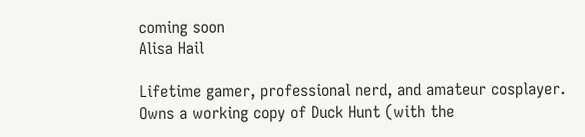coming soon
Alisa Hail

Lifetime gamer, professional nerd, and amateur cosplayer. Owns a working copy of Duck Hunt (with the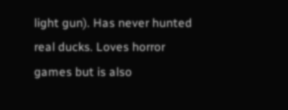light gun). Has never hunted real ducks. Loves horror games but is also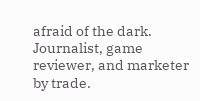afraid of the dark. Journalist, game reviewer, and marketer by trade.